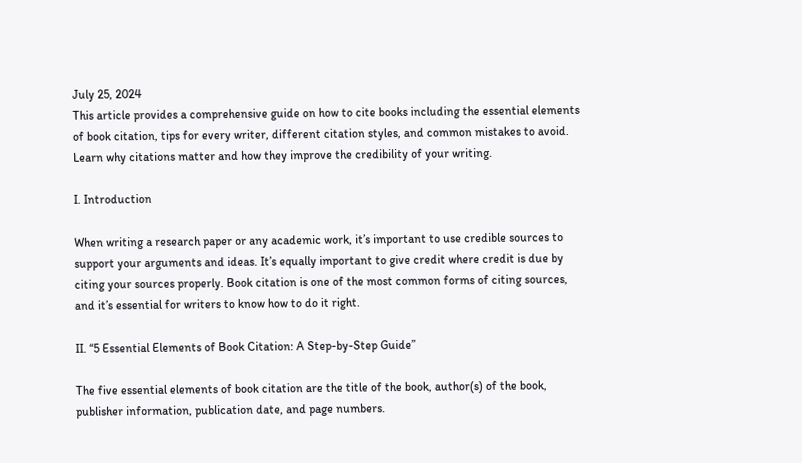July 25, 2024
This article provides a comprehensive guide on how to cite books including the essential elements of book citation, tips for every writer, different citation styles, and common mistakes to avoid. Learn why citations matter and how they improve the credibility of your writing.

I. Introduction

When writing a research paper or any academic work, it’s important to use credible sources to support your arguments and ideas. It’s equally important to give credit where credit is due by citing your sources properly. Book citation is one of the most common forms of citing sources, and it’s essential for writers to know how to do it right.

II. “5 Essential Elements of Book Citation: A Step-by-Step Guide”

The five essential elements of book citation are the title of the book, author(s) of the book, publisher information, publication date, and page numbers.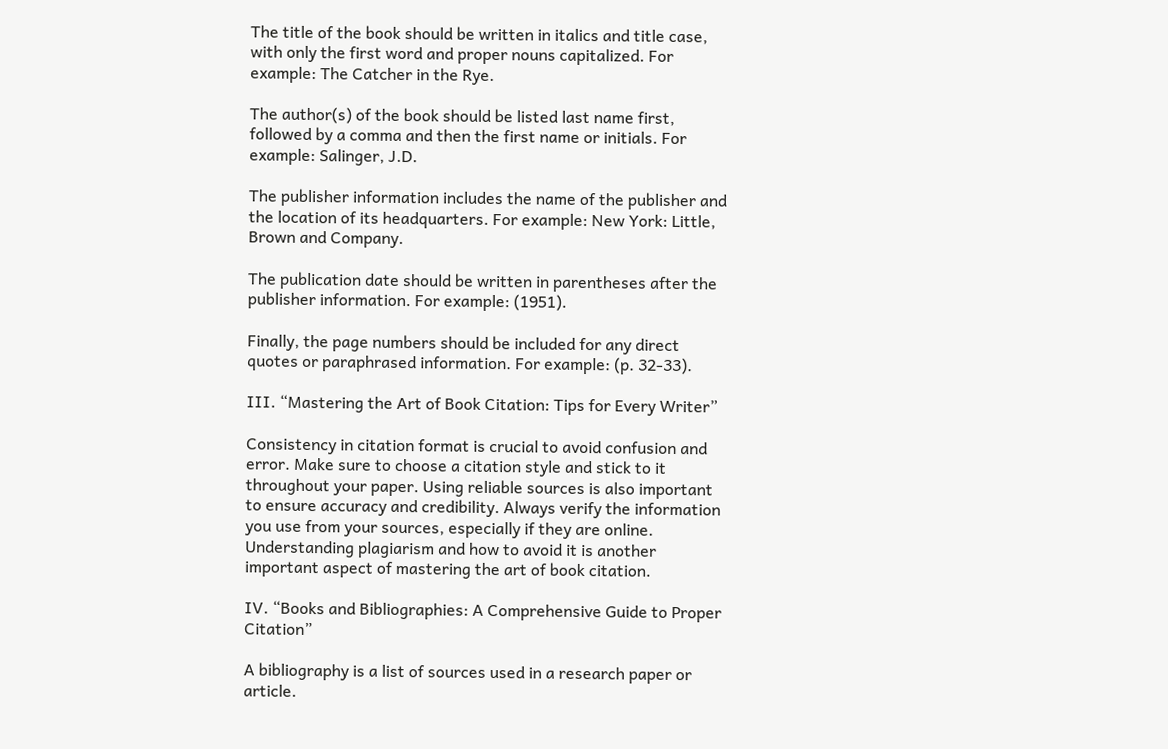The title of the book should be written in italics and title case, with only the first word and proper nouns capitalized. For example: The Catcher in the Rye.

The author(s) of the book should be listed last name first, followed by a comma and then the first name or initials. For example: Salinger, J.D.

The publisher information includes the name of the publisher and the location of its headquarters. For example: New York: Little, Brown and Company.

The publication date should be written in parentheses after the publisher information. For example: (1951).

Finally, the page numbers should be included for any direct quotes or paraphrased information. For example: (p. 32-33).

III. “Mastering the Art of Book Citation: Tips for Every Writer”

Consistency in citation format is crucial to avoid confusion and error. Make sure to choose a citation style and stick to it throughout your paper. Using reliable sources is also important to ensure accuracy and credibility. Always verify the information you use from your sources, especially if they are online. Understanding plagiarism and how to avoid it is another important aspect of mastering the art of book citation.

IV. “Books and Bibliographies: A Comprehensive Guide to Proper Citation”

A bibliography is a list of sources used in a research paper or article.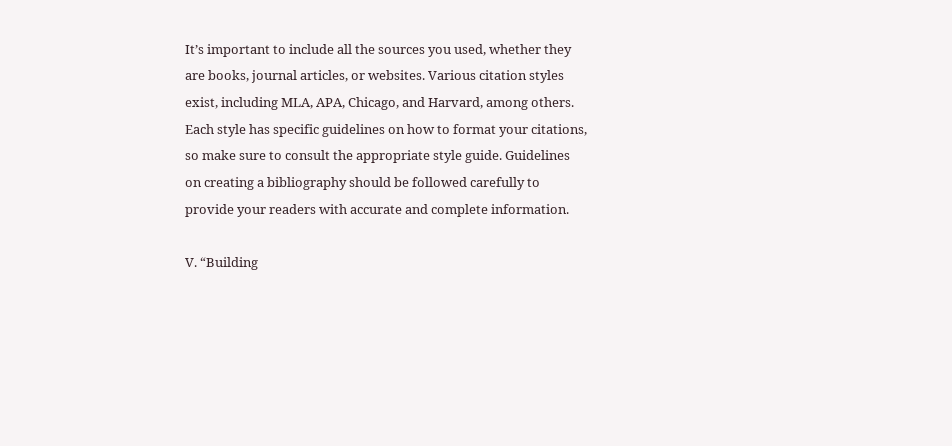It’s important to include all the sources you used, whether they are books, journal articles, or websites. Various citation styles exist, including MLA, APA, Chicago, and Harvard, among others. Each style has specific guidelines on how to format your citations, so make sure to consult the appropriate style guide. Guidelines on creating a bibliography should be followed carefully to provide your readers with accurate and complete information.

V. “Building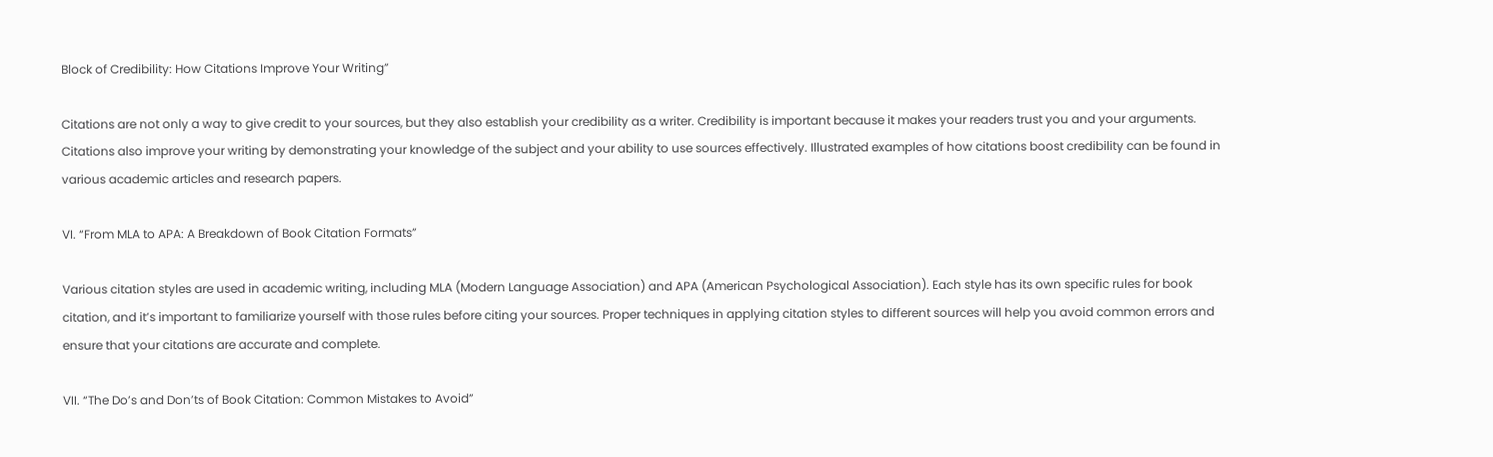Block of Credibility: How Citations Improve Your Writing”

Citations are not only a way to give credit to your sources, but they also establish your credibility as a writer. Credibility is important because it makes your readers trust you and your arguments. Citations also improve your writing by demonstrating your knowledge of the subject and your ability to use sources effectively. Illustrated examples of how citations boost credibility can be found in various academic articles and research papers.

VI. “From MLA to APA: A Breakdown of Book Citation Formats”

Various citation styles are used in academic writing, including MLA (Modern Language Association) and APA (American Psychological Association). Each style has its own specific rules for book citation, and it’s important to familiarize yourself with those rules before citing your sources. Proper techniques in applying citation styles to different sources will help you avoid common errors and ensure that your citations are accurate and complete.

VII. “The Do’s and Don’ts of Book Citation: Common Mistakes to Avoid”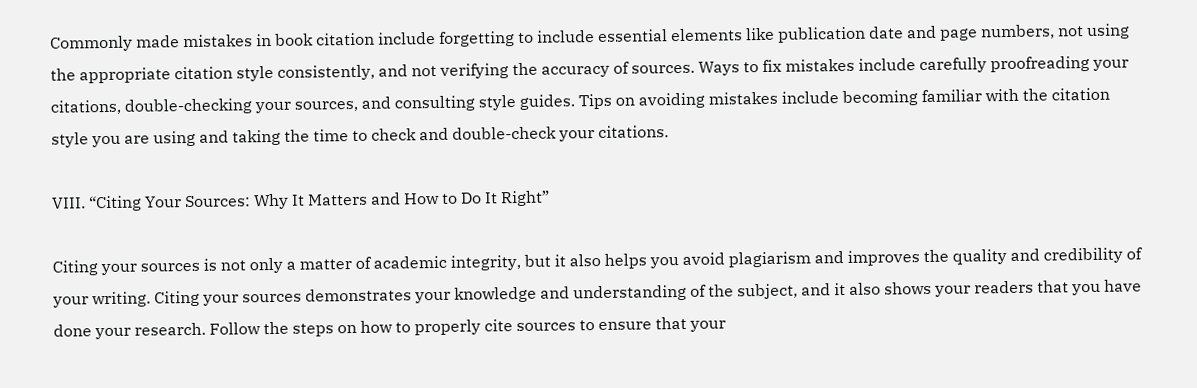Commonly made mistakes in book citation include forgetting to include essential elements like publication date and page numbers, not using the appropriate citation style consistently, and not verifying the accuracy of sources. Ways to fix mistakes include carefully proofreading your citations, double-checking your sources, and consulting style guides. Tips on avoiding mistakes include becoming familiar with the citation style you are using and taking the time to check and double-check your citations.

VIII. “Citing Your Sources: Why It Matters and How to Do It Right”

Citing your sources is not only a matter of academic integrity, but it also helps you avoid plagiarism and improves the quality and credibility of your writing. Citing your sources demonstrates your knowledge and understanding of the subject, and it also shows your readers that you have done your research. Follow the steps on how to properly cite sources to ensure that your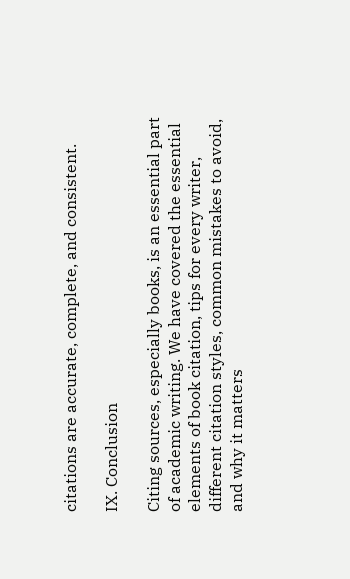citations are accurate, complete, and consistent.

IX. Conclusion

Citing sources, especially books, is an essential part of academic writing. We have covered the essential elements of book citation, tips for every writer, different citation styles, common mistakes to avoid, and why it matters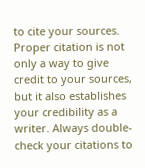to cite your sources. Proper citation is not only a way to give credit to your sources, but it also establishes your credibility as a writer. Always double-check your citations to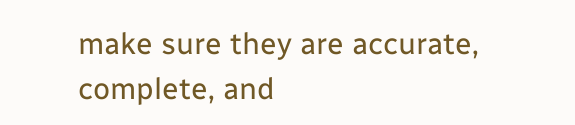make sure they are accurate, complete, and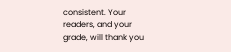consistent. Your readers, and your grade, will thank you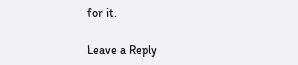for it.

Leave a Reply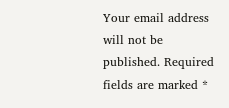Your email address will not be published. Required fields are marked *